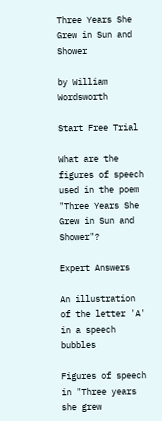Three Years She Grew in Sun and Shower

by William Wordsworth

Start Free Trial

What are the figures of speech used in the poem "Three Years She Grew in Sun and Shower"?

Expert Answers

An illustration of the letter 'A' in a speech bubbles

Figures of speech in "Three years she grew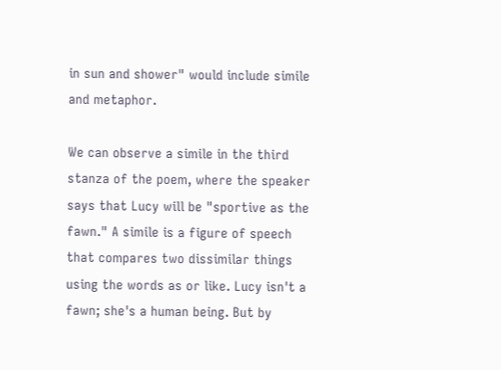in sun and shower" would include simile and metaphor.

We can observe a simile in the third stanza of the poem, where the speaker says that Lucy will be "sportive as the fawn." A simile is a figure of speech that compares two dissimilar things using the words as or like. Lucy isn't a fawn; she's a human being. But by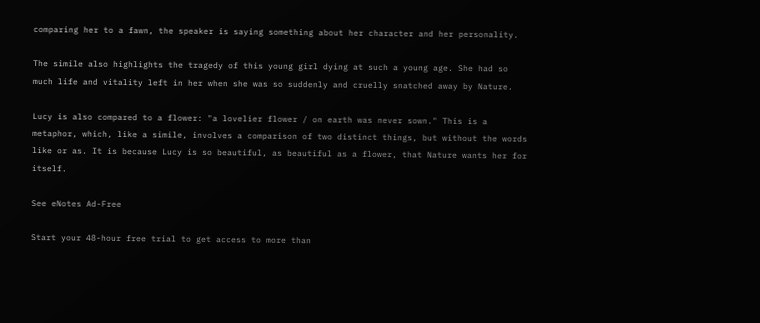comparing her to a fawn, the speaker is saying something about her character and her personality.

The simile also highlights the tragedy of this young girl dying at such a young age. She had so much life and vitality left in her when she was so suddenly and cruelly snatched away by Nature.

Lucy is also compared to a flower: "a lovelier flower / on earth was never sown." This is a metaphor, which, like a simile, involves a comparison of two distinct things, but without the words like or as. It is because Lucy is so beautiful, as beautiful as a flower, that Nature wants her for itself.

See eNotes Ad-Free

Start your 48-hour free trial to get access to more than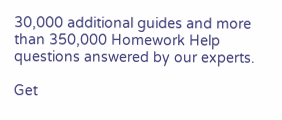30,000 additional guides and more than 350,000 Homework Help questions answered by our experts.

Get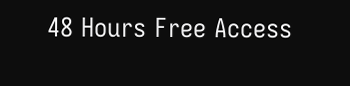48 Hours Free Access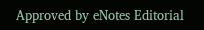Approved by eNotes Editorial